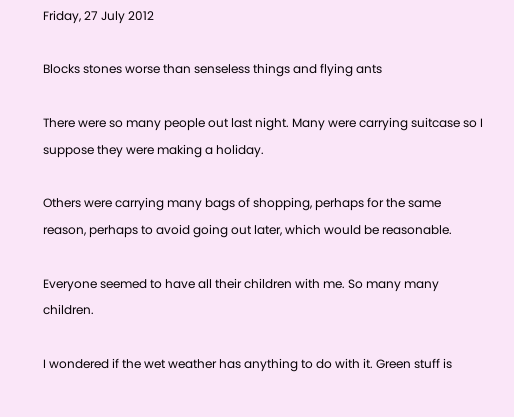Friday, 27 July 2012

Blocks stones worse than senseless things and flying ants

There were so many people out last night. Many were carrying suitcase so I suppose they were making a holiday.

Others were carrying many bags of shopping, perhaps for the same reason, perhaps to avoid going out later, which would be reasonable.

Everyone seemed to have all their children with me. So many many children.

I wondered if the wet weather has anything to do with it. Green stuff is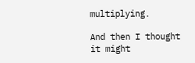multiplying.

And then I thought it might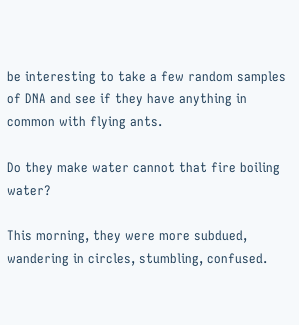be interesting to take a few random samples of DNA and see if they have anything in common with flying ants.

Do they make water cannot that fire boiling water?

This morning, they were more subdued, wandering in circles, stumbling, confused.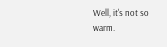Well, it's not so warm.